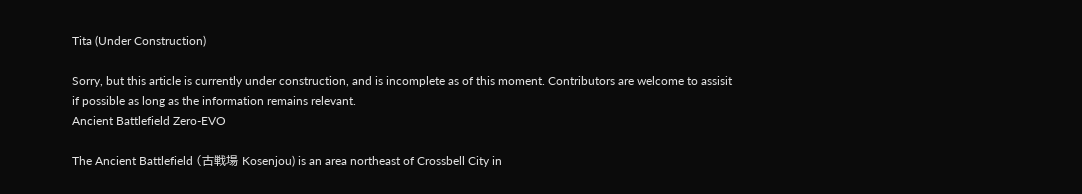Tita (Under Construction)

Sorry, but this article is currently under construction, and is incomplete as of this moment. Contributors are welcome to assisit if possible as long as the information remains relevant.
Ancient Battlefield Zero-EVO

The Ancient Battlefield (古戦場 Kosenjou) is an area northeast of Crossbell City in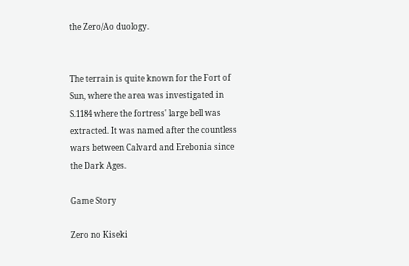the Zero/Ao duology.


The terrain is quite known for the Fort of Sun, where the area was investigated in S.1184 where the fortress' large bell was extracted. It was named after the countless wars between Calvard and Erebonia since the Dark Ages.

Game Story

Zero no Kiseki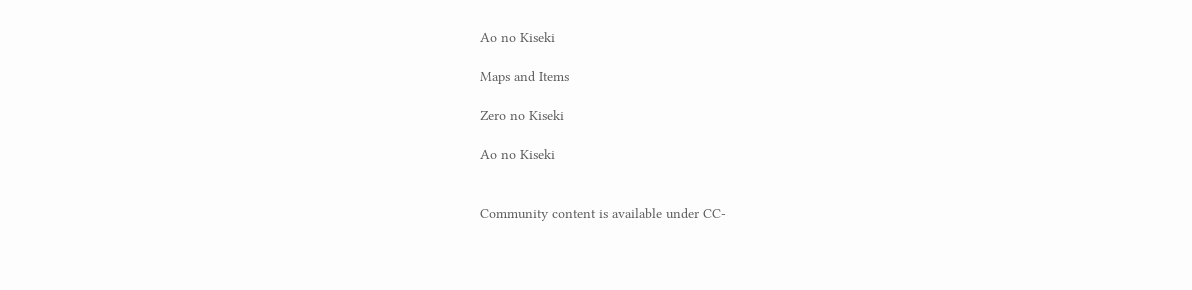Ao no Kiseki

Maps and Items

Zero no Kiseki

Ao no Kiseki


Community content is available under CC-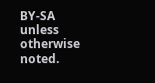BY-SA unless otherwise noted.